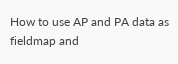How to use AP and PA data as fieldmap and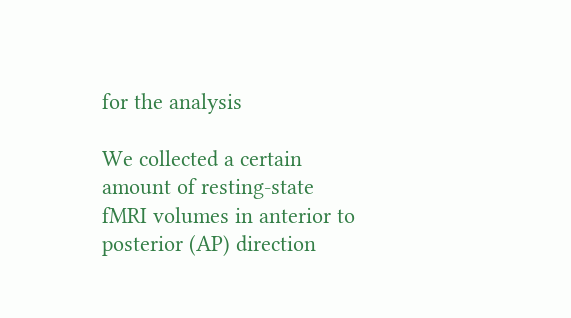for the analysis

We collected a certain amount of resting-state fMRI volumes in anterior to posterior (AP) direction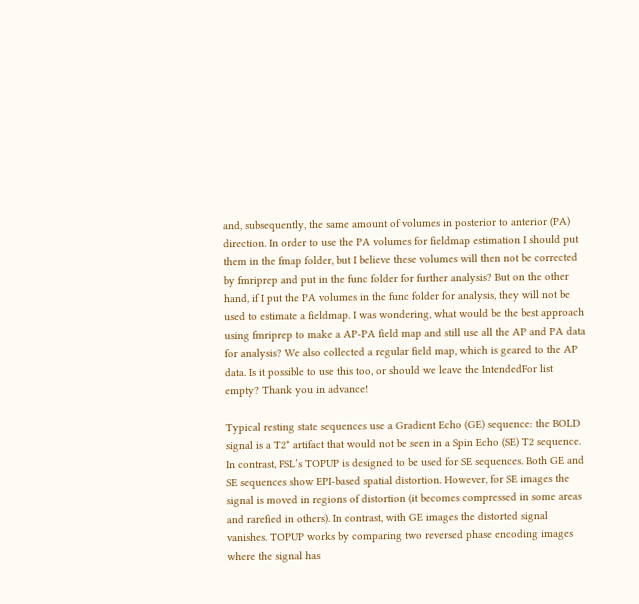and, subsequently, the same amount of volumes in posterior to anterior (PA) direction. In order to use the PA volumes for fieldmap estimation I should put them in the fmap folder, but I believe these volumes will then not be corrected by fmriprep and put in the func folder for further analysis? But on the other hand, if I put the PA volumes in the func folder for analysis, they will not be used to estimate a fieldmap. I was wondering, what would be the best approach using fmriprep to make a AP-PA field map and still use all the AP and PA data for analysis? We also collected a regular field map, which is geared to the AP data. Is it possible to use this too, or should we leave the IntendedFor list empty? Thank you in advance!

Typical resting state sequences use a Gradient Echo (GE) sequence: the BOLD signal is a T2* artifact that would not be seen in a Spin Echo (SE) T2 sequence. In contrast, FSL’s TOPUP is designed to be used for SE sequences. Both GE and SE sequences show EPI-based spatial distortion. However, for SE images the signal is moved in regions of distortion (it becomes compressed in some areas and rarefied in others). In contrast, with GE images the distorted signal vanishes. TOPUP works by comparing two reversed phase encoding images where the signal has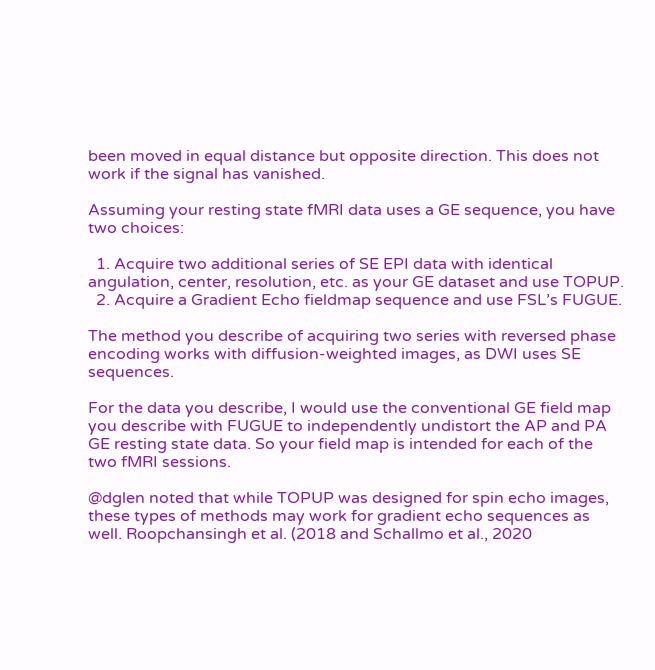been moved in equal distance but opposite direction. This does not work if the signal has vanished.

Assuming your resting state fMRI data uses a GE sequence, you have two choices:

  1. Acquire two additional series of SE EPI data with identical angulation, center, resolution, etc. as your GE dataset and use TOPUP.
  2. Acquire a Gradient Echo fieldmap sequence and use FSL’s FUGUE.

The method you describe of acquiring two series with reversed phase encoding works with diffusion-weighted images, as DWI uses SE sequences.

For the data you describe, I would use the conventional GE field map you describe with FUGUE to independently undistort the AP and PA GE resting state data. So your field map is intended for each of the two fMRI sessions.

@dglen noted that while TOPUP was designed for spin echo images, these types of methods may work for gradient echo sequences as well. Roopchansingh et al. (2018 and Schallmo et al., 2020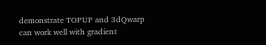demonstrate TOPUP and 3dQwarp can work well with gradient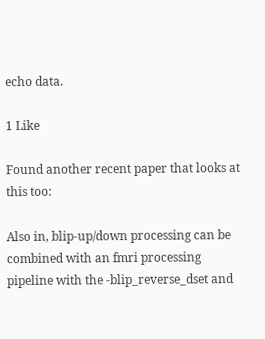echo data.

1 Like

Found another recent paper that looks at this too:

Also in, blip-up/down processing can be combined with an fmri processing pipeline with the -blip_reverse_dset and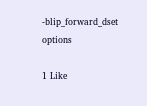-blip_forward_dset options

1 Like